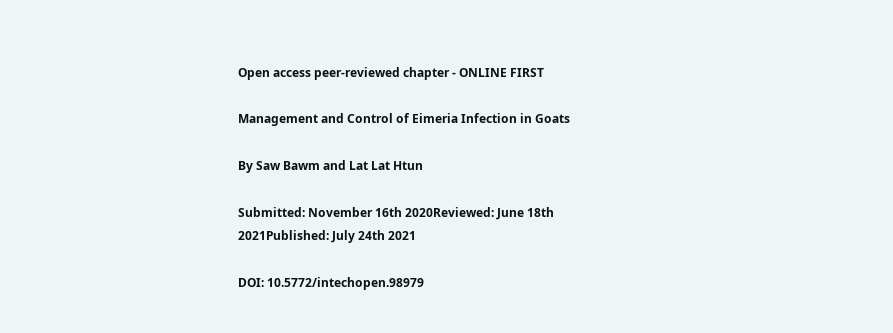Open access peer-reviewed chapter - ONLINE FIRST

Management and Control of Eimeria Infection in Goats

By Saw Bawm and Lat Lat Htun

Submitted: November 16th 2020Reviewed: June 18th 2021Published: July 24th 2021

DOI: 10.5772/intechopen.98979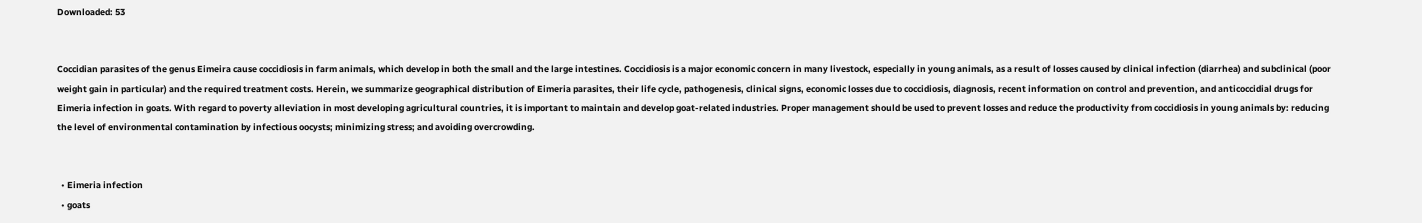Downloaded: 53


Coccidian parasites of the genus Eimeira cause coccidiosis in farm animals, which develop in both the small and the large intestines. Coccidiosis is a major economic concern in many livestock, especially in young animals, as a result of losses caused by clinical infection (diarrhea) and subclinical (poor weight gain in particular) and the required treatment costs. Herein, we summarize geographical distribution of Eimeria parasites, their life cycle, pathogenesis, clinical signs, economic losses due to coccidiosis, diagnosis, recent information on control and prevention, and anticoccidial drugs for Eimeria infection in goats. With regard to poverty alleviation in most developing agricultural countries, it is important to maintain and develop goat-related industries. Proper management should be used to prevent losses and reduce the productivity from coccidiosis in young animals by: reducing the level of environmental contamination by infectious oocysts; minimizing stress; and avoiding overcrowding.


  • Eimeria infection
  • goats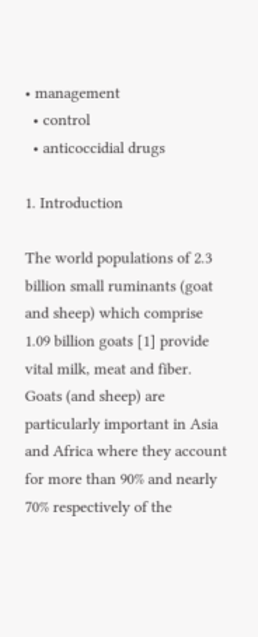• management
  • control
  • anticoccidial drugs

1. Introduction

The world populations of 2.3 billion small ruminants (goat and sheep) which comprise 1.09 billion goats [1] provide vital milk, meat and fiber. Goats (and sheep) are particularly important in Asia and Africa where they account for more than 90% and nearly 70% respectively of the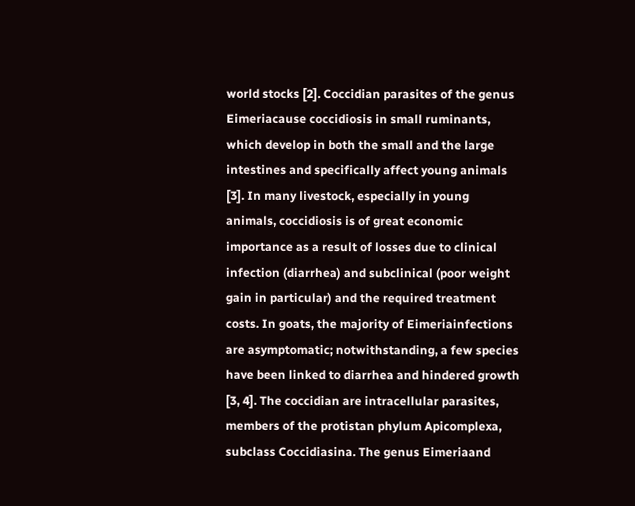world stocks [2]. Coccidian parasites of the genus Eimeriacause coccidiosis in small ruminants, which develop in both the small and the large intestines and specifically affect young animals [3]. In many livestock, especially in young animals, coccidiosis is of great economic importance as a result of losses due to clinical infection (diarrhea) and subclinical (poor weight gain in particular) and the required treatment costs. In goats, the majority of Eimeriainfections are asymptomatic; notwithstanding, a few species have been linked to diarrhea and hindered growth [3, 4]. The coccidian are intracellular parasites, members of the protistan phylum Apicomplexa, subclass Coccidiasina. The genus Eimeriaand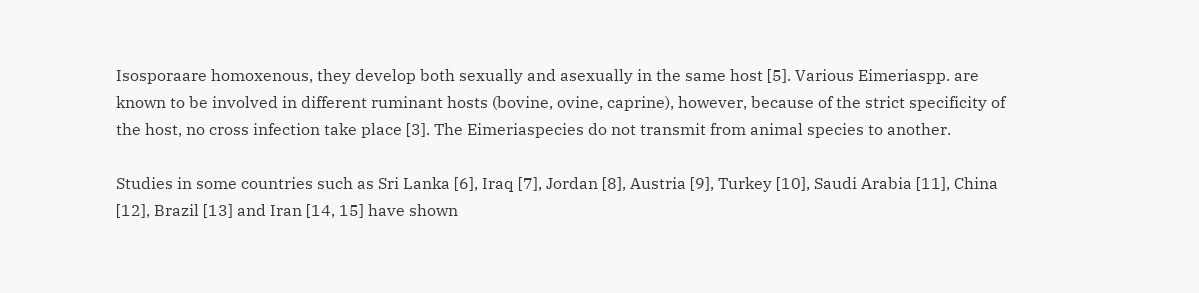Isosporaare homoxenous, they develop both sexually and asexually in the same host [5]. Various Eimeriaspp. are known to be involved in different ruminant hosts (bovine, ovine, caprine), however, because of the strict specificity of the host, no cross infection take place [3]. The Eimeriaspecies do not transmit from animal species to another.

Studies in some countries such as Sri Lanka [6], Iraq [7], Jordan [8], Austria [9], Turkey [10], Saudi Arabia [11], China [12], Brazil [13] and Iran [14, 15] have shown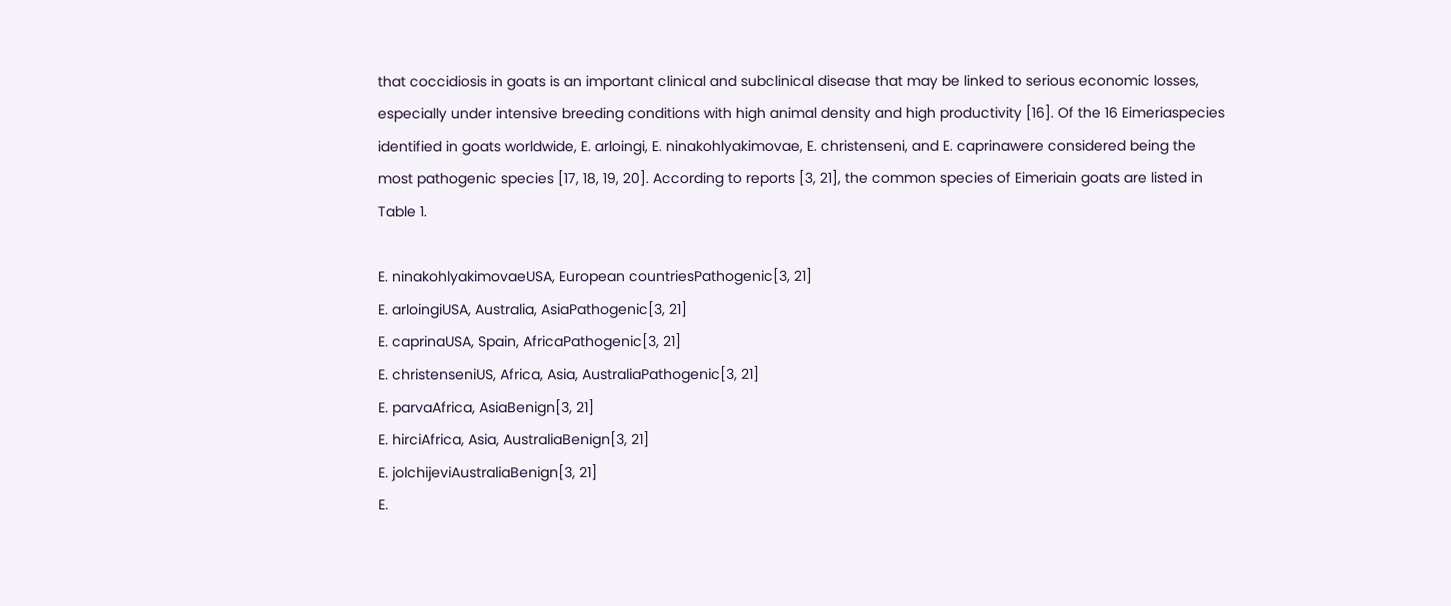that coccidiosis in goats is an important clinical and subclinical disease that may be linked to serious economic losses, especially under intensive breeding conditions with high animal density and high productivity [16]. Of the 16 Eimeriaspecies identified in goats worldwide, E. arloingi, E. ninakohlyakimovae, E. christenseni, and E. caprinawere considered being the most pathogenic species [17, 18, 19, 20]. According to reports [3, 21], the common species of Eimeriain goats are listed in Table 1.

E. ninakohlyakimovaeUSA, European countriesPathogenic[3, 21]
E. arloingiUSA, Australia, AsiaPathogenic[3, 21]
E. caprinaUSA, Spain, AfricaPathogenic[3, 21]
E. christenseniUS, Africa, Asia, AustraliaPathogenic[3, 21]
E. parvaAfrica, AsiaBenign[3, 21]
E. hirciAfrica, Asia, AustraliaBenign[3, 21]
E. jolchijeviAustraliaBenign[3, 21]
E.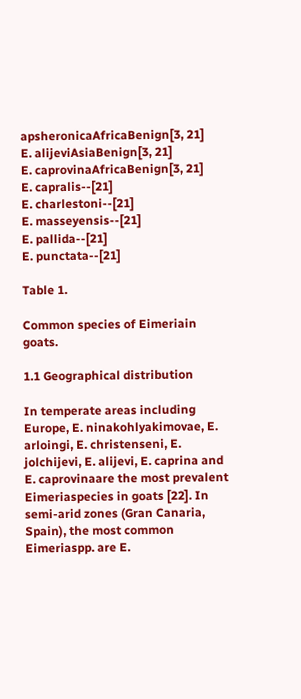apsheronicaAfricaBenign[3, 21]
E. alijeviAsiaBenign[3, 21]
E. caprovinaAfricaBenign[3, 21]
E. capralis--[21]
E. charlestoni--[21]
E. masseyensis--[21]
E. pallida--[21]
E. punctata--[21]

Table 1.

Common species of Eimeriain goats.

1.1 Geographical distribution

In temperate areas including Europe, E. ninakohlyakimovae, E. arloingi, E. christenseni, E. jolchijevi, E. alijevi, E. caprina and E. caprovinaare the most prevalent Eimeriaspecies in goats [22]. In semi-arid zones (Gran Canaria, Spain), the most common Eimeriaspp. are E.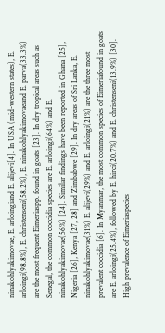ninakohlyakimovae, E. arloingiand E. alijevi[4]. In USA (mid-western states), E. arloingi(98.8%), E. christenseni(58.2%), E. ninakohlyakimovaeand E. parva(33.3%) are the most frequent Eimeriaspp. found in goats [23]. In dry tropical areas such as Senegal, the common coccidia species are E. arloingi(64%) and E. ninakohlyakimovae(56%) [24]. Similar findings have been reported in Ghana [25], Nigeria [26], Kenya [27, 28] and Zimbabwe [29]. In dry areas of Sri Lanka, E. ninakohlyakimovae(31%) E. alijevi(29%) and E. arloingi(21%) are the three most prevalent coccidia [6]. In Myanmar, the most common species of Eimeriafound in goats are E. arloingi(25.4%), followed by E. hirci(20.7%) and E. christenseni(13.9%) [30]. High prevalence of Eimeriaspecies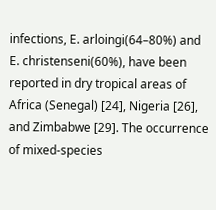infections, E. arloingi(64–80%) and E. christenseni(60%), have been reported in dry tropical areas of Africa (Senegal) [24], Nigeria [26], and Zimbabwe [29]. The occurrence of mixed-species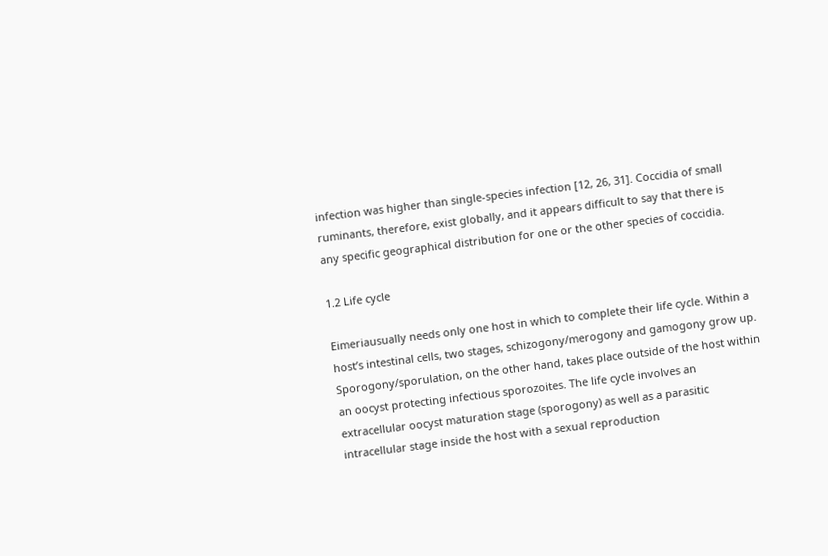infection was higher than single-species infection [12, 26, 31]. Coccidia of small ruminants, therefore, exist globally, and it appears difficult to say that there is any specific geographical distribution for one or the other species of coccidia.

1.2 Life cycle

Eimeriausually needs only one host in which to complete their life cycle. Within a host’s intestinal cells, two stages, schizogony/merogony and gamogony grow up. Sporogony/sporulation, on the other hand, takes place outside of the host within an oocyst protecting infectious sporozoites. The life cycle involves an extracellular oocyst maturation stage (sporogony) as well as a parasitic intracellular stage inside the host with a sexual reproduction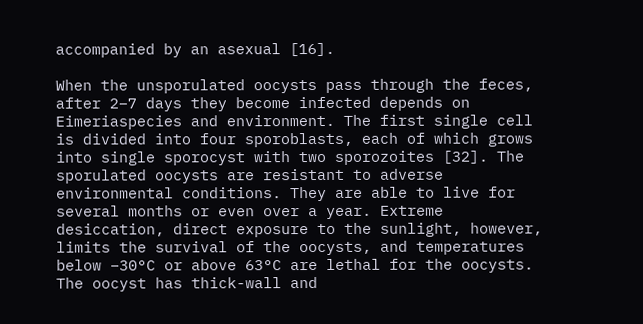accompanied by an asexual [16].

When the unsporulated oocysts pass through the feces, after 2–7 days they become infected depends on Eimeriaspecies and environment. The first single cell is divided into four sporoblasts, each of which grows into single sporocyst with two sporozoites [32]. The sporulated oocysts are resistant to adverse environmental conditions. They are able to live for several months or even over a year. Extreme desiccation, direct exposure to the sunlight, however, limits the survival of the oocysts, and temperatures below −30°C or above 63°C are lethal for the oocysts. The oocyst has thick-wall and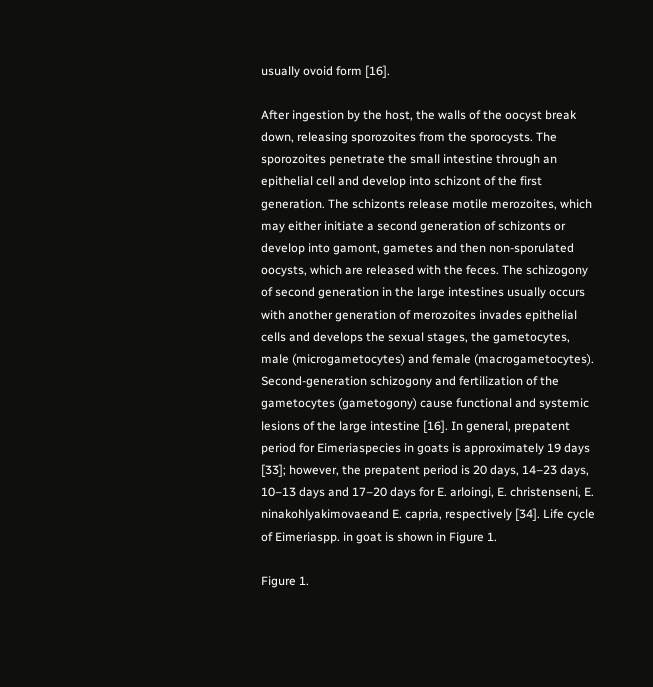usually ovoid form [16].

After ingestion by the host, the walls of the oocyst break down, releasing sporozoites from the sporocysts. The sporozoites penetrate the small intestine through an epithelial cell and develop into schizont of the first generation. The schizonts release motile merozoites, which may either initiate a second generation of schizonts or develop into gamont, gametes and then non-sporulated oocysts, which are released with the feces. The schizogony of second generation in the large intestines usually occurs with another generation of merozoites invades epithelial cells and develops the sexual stages, the gametocytes, male (microgametocytes) and female (macrogametocytes). Second-generation schizogony and fertilization of the gametocytes (gametogony) cause functional and systemic lesions of the large intestine [16]. In general, prepatent period for Eimeriaspecies in goats is approximately 19 days [33]; however, the prepatent period is 20 days, 14–23 days, 10–13 days and 17–20 days for E. arloingi, E. christenseni, E. ninakohlyakimovaeand E. capria, respectively [34]. Life cycle of Eimeriaspp. in goat is shown in Figure 1.

Figure 1.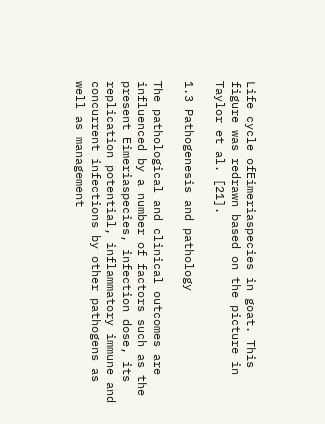Life cycle ofEimeriaspecies in goat. This figure was redrawn based on the picture in Taylor et al. [21].

1.3 Pathogenesis and pathology

The pathological and clinical outcomes are influenced by a number of factors such as the present Eimeriaspecies, infection dose, its replication potential, inflammatory immune and concurrent infections by other pathogens as well as management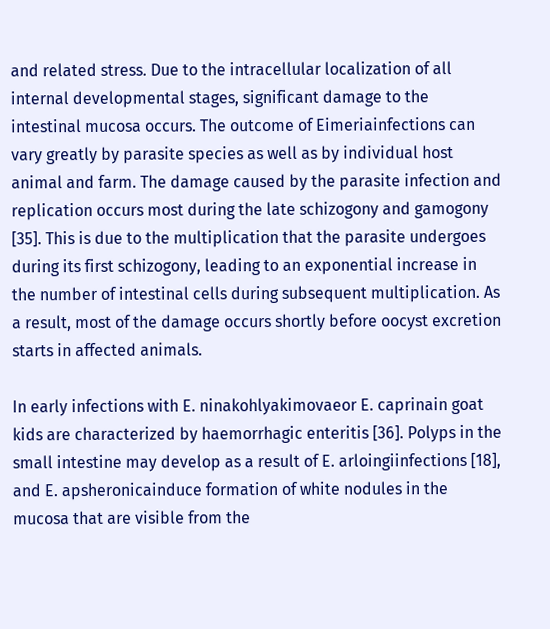and related stress. Due to the intracellular localization of all internal developmental stages, significant damage to the intestinal mucosa occurs. The outcome of Eimeriainfections can vary greatly by parasite species as well as by individual host animal and farm. The damage caused by the parasite infection and replication occurs most during the late schizogony and gamogony [35]. This is due to the multiplication that the parasite undergoes during its first schizogony, leading to an exponential increase in the number of intestinal cells during subsequent multiplication. As a result, most of the damage occurs shortly before oocyst excretion starts in affected animals.

In early infections with E. ninakohlyakimovaeor E. caprinain goat kids are characterized by haemorrhagic enteritis [36]. Polyps in the small intestine may develop as a result of E. arloingiinfections [18], and E. apsheronicainduce formation of white nodules in the mucosa that are visible from the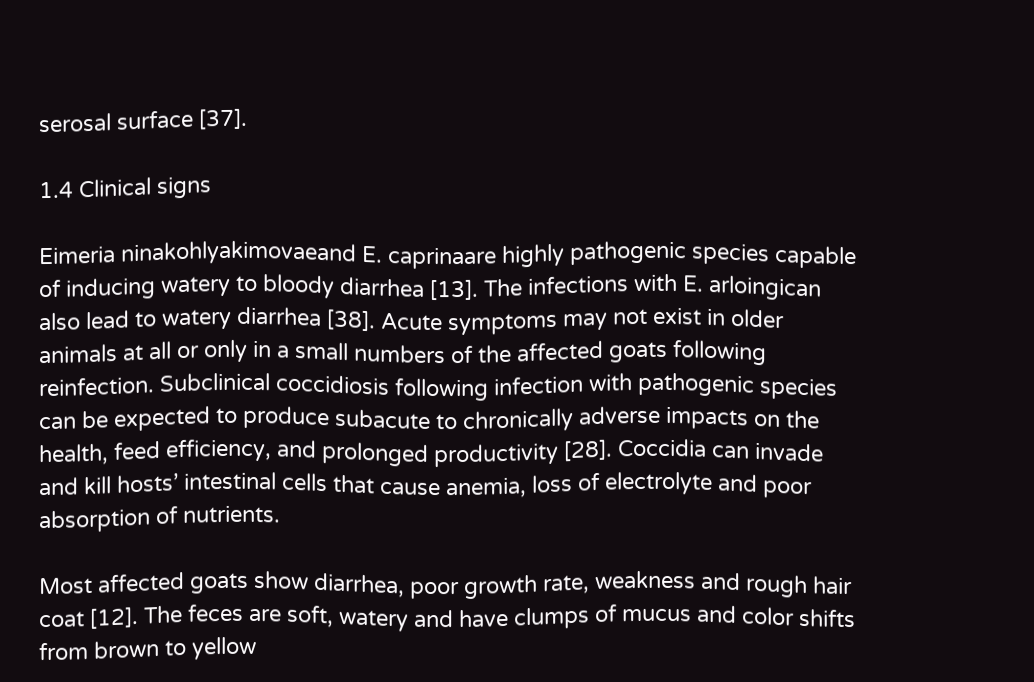serosal surface [37].

1.4 Clinical signs

Eimeria ninakohlyakimovaeand E. caprinaare highly pathogenic species capable of inducing watery to bloody diarrhea [13]. The infections with E. arloingican also lead to watery diarrhea [38]. Acute symptoms may not exist in older animals at all or only in a small numbers of the affected goats following reinfection. Subclinical coccidiosis following infection with pathogenic species can be expected to produce subacute to chronically adverse impacts on the health, feed efficiency, and prolonged productivity [28]. Coccidia can invade and kill hosts’ intestinal cells that cause anemia, loss of electrolyte and poor absorption of nutrients.

Most affected goats show diarrhea, poor growth rate, weakness and rough hair coat [12]. The feces are soft, watery and have clumps of mucus and color shifts from brown to yellow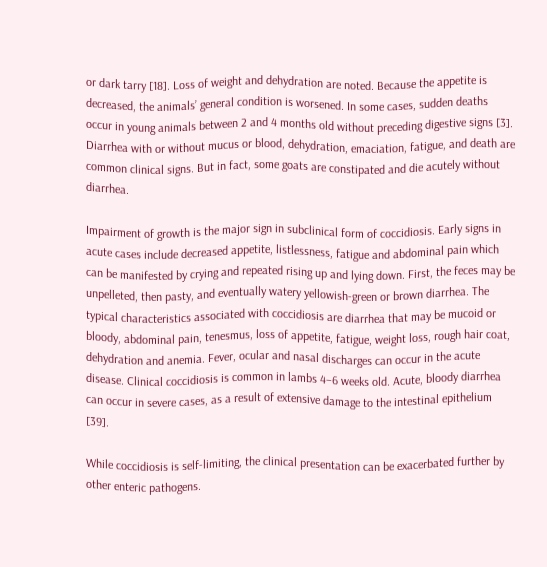or dark tarry [18]. Loss of weight and dehydration are noted. Because the appetite is decreased, the animals’ general condition is worsened. In some cases, sudden deaths occur in young animals between 2 and 4 months old without preceding digestive signs [3]. Diarrhea with or without mucus or blood, dehydration, emaciation, fatigue, and death are common clinical signs. But in fact, some goats are constipated and die acutely without diarrhea.

Impairment of growth is the major sign in subclinical form of coccidiosis. Early signs in acute cases include decreased appetite, listlessness, fatigue and abdominal pain which can be manifested by crying and repeated rising up and lying down. First, the feces may be unpelleted, then pasty, and eventually watery yellowish-green or brown diarrhea. The typical characteristics associated with coccidiosis are diarrhea that may be mucoid or bloody, abdominal pain, tenesmus, loss of appetite, fatigue, weight loss, rough hair coat, dehydration and anemia. Fever, ocular and nasal discharges can occur in the acute disease. Clinical coccidiosis is common in lambs 4–6 weeks old. Acute, bloody diarrhea can occur in severe cases, as a result of extensive damage to the intestinal epithelium [39].

While coccidiosis is self-limiting, the clinical presentation can be exacerbated further by other enteric pathogens.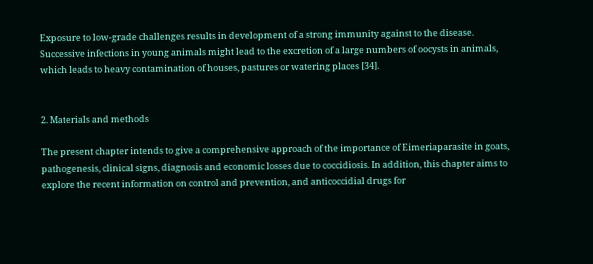Exposure to low-grade challenges results in development of a strong immunity against to the disease. Successive infections in young animals might lead to the excretion of a large numbers of oocysts in animals, which leads to heavy contamination of houses, pastures or watering places [34].


2. Materials and methods

The present chapter intends to give a comprehensive approach of the importance of Eimeriaparasite in goats, pathogenesis, clinical signs, diagnosis and economic losses due to coccidiosis. In addition, this chapter aims to explore the recent information on control and prevention, and anticoccidial drugs for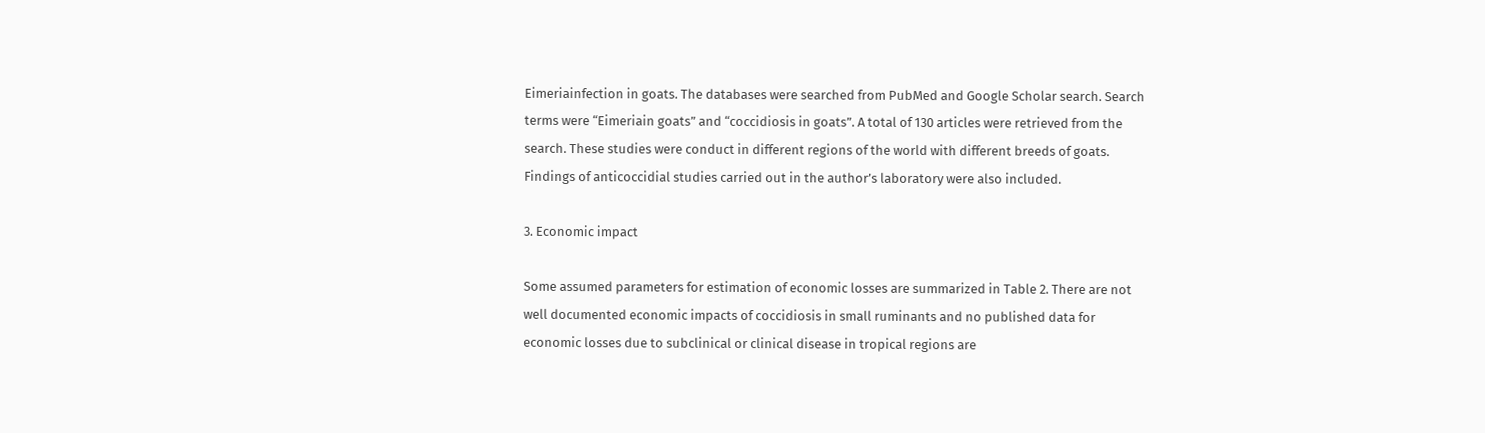Eimeriainfection in goats. The databases were searched from PubMed and Google Scholar search. Search terms were “Eimeriain goats” and “coccidiosis in goats”. A total of 130 articles were retrieved from the search. These studies were conduct in different regions of the world with different breeds of goats. Findings of anticoccidial studies carried out in the author’s laboratory were also included.

3. Economic impact

Some assumed parameters for estimation of economic losses are summarized in Table 2. There are not well documented economic impacts of coccidiosis in small ruminants and no published data for economic losses due to subclinical or clinical disease in tropical regions are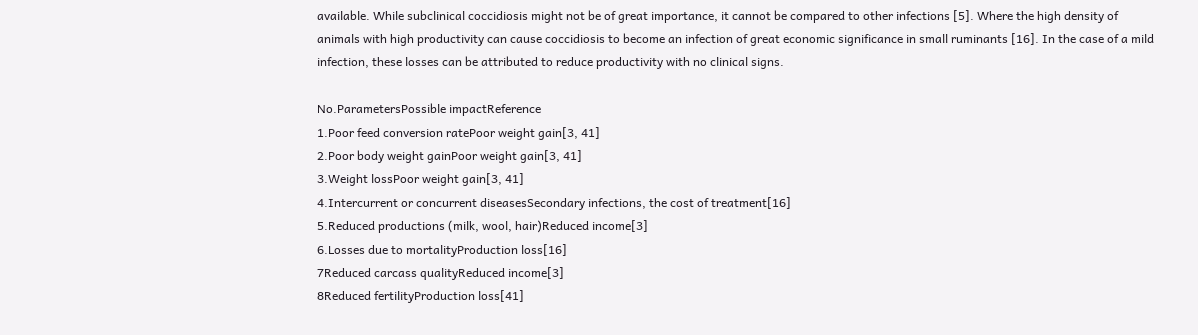available. While subclinical coccidiosis might not be of great importance, it cannot be compared to other infections [5]. Where the high density of animals with high productivity can cause coccidiosis to become an infection of great economic significance in small ruminants [16]. In the case of a mild infection, these losses can be attributed to reduce productivity with no clinical signs.

No.ParametersPossible impactReference
1.Poor feed conversion ratePoor weight gain[3, 41]
2.Poor body weight gainPoor weight gain[3, 41]
3.Weight lossPoor weight gain[3, 41]
4.Intercurrent or concurrent diseasesSecondary infections, the cost of treatment[16]
5.Reduced productions (milk, wool, hair)Reduced income[3]
6.Losses due to mortalityProduction loss[16]
7Reduced carcass qualityReduced income[3]
8Reduced fertilityProduction loss[41]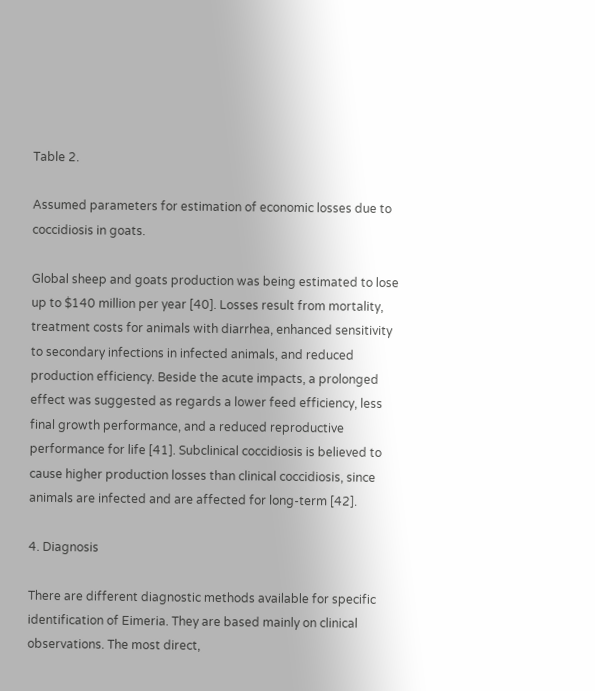Table 2.

Assumed parameters for estimation of economic losses due to coccidiosis in goats.

Global sheep and goats production was being estimated to lose up to $140 million per year [40]. Losses result from mortality, treatment costs for animals with diarrhea, enhanced sensitivity to secondary infections in infected animals, and reduced production efficiency. Beside the acute impacts, a prolonged effect was suggested as regards a lower feed efficiency, less final growth performance, and a reduced reproductive performance for life [41]. Subclinical coccidiosis is believed to cause higher production losses than clinical coccidiosis, since animals are infected and are affected for long-term [42].

4. Diagnosis

There are different diagnostic methods available for specific identification of Eimeria. They are based mainly on clinical observations. The most direct,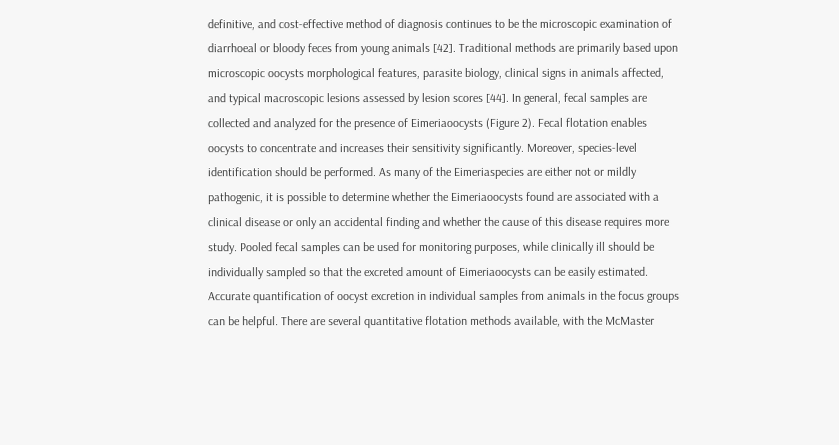definitive, and cost-effective method of diagnosis continues to be the microscopic examination of diarrhoeal or bloody feces from young animals [42]. Traditional methods are primarily based upon microscopic oocysts morphological features, parasite biology, clinical signs in animals affected, and typical macroscopic lesions assessed by lesion scores [44]. In general, fecal samples are collected and analyzed for the presence of Eimeriaoocysts (Figure 2). Fecal flotation enables oocysts to concentrate and increases their sensitivity significantly. Moreover, species-level identification should be performed. As many of the Eimeriaspecies are either not or mildly pathogenic, it is possible to determine whether the Eimeriaoocysts found are associated with a clinical disease or only an accidental finding and whether the cause of this disease requires more study. Pooled fecal samples can be used for monitoring purposes, while clinically ill should be individually sampled so that the excreted amount of Eimeriaoocysts can be easily estimated. Accurate quantification of oocyst excretion in individual samples from animals in the focus groups can be helpful. There are several quantitative flotation methods available, with the McMaster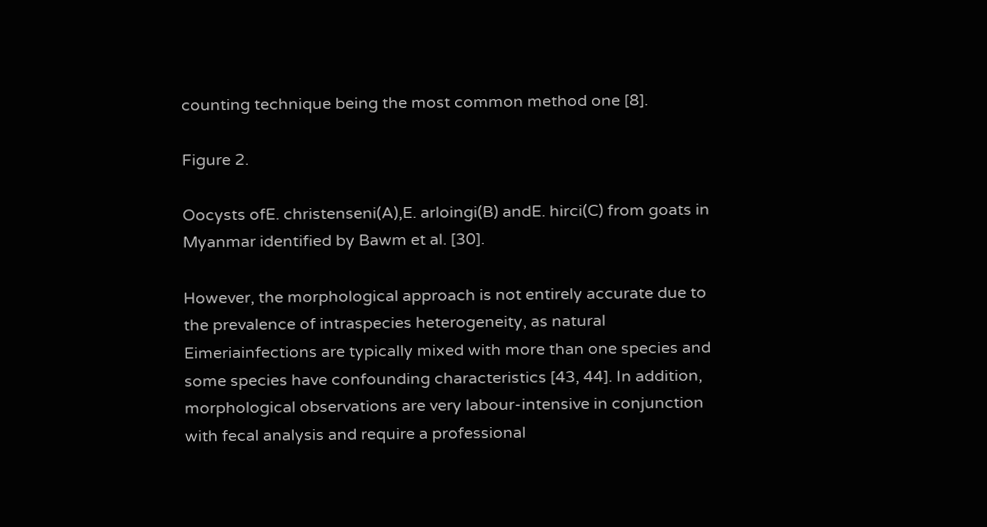counting technique being the most common method one [8].

Figure 2.

Oocysts ofE. christenseni(A),E. arloingi(B) andE. hirci(C) from goats in Myanmar identified by Bawm et al. [30].

However, the morphological approach is not entirely accurate due to the prevalence of intraspecies heterogeneity, as natural Eimeriainfections are typically mixed with more than one species and some species have confounding characteristics [43, 44]. In addition, morphological observations are very labour-intensive in conjunction with fecal analysis and require a professional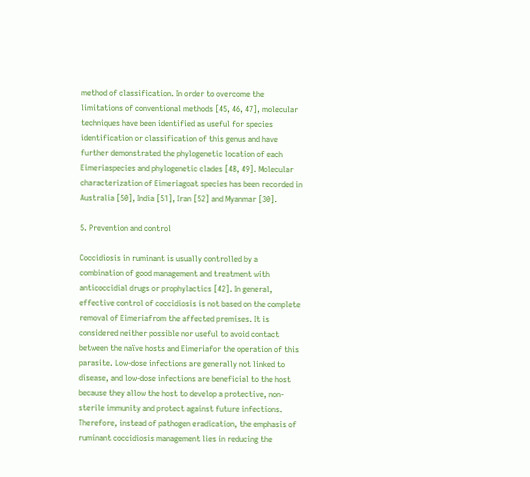method of classification. In order to overcome the limitations of conventional methods [45, 46, 47], molecular techniques have been identified as useful for species identification or classification of this genus and have further demonstrated the phylogenetic location of each Eimeriaspecies and phylogenetic clades [48, 49]. Molecular characterization of Eimeriagoat species has been recorded in Australia [50], India [51], Iran [52] and Myanmar [30].

5. Prevention and control

Coccidiosis in ruminant is usually controlled by a combination of good management and treatment with anticoccidial drugs or prophylactics [42]. In general, effective control of coccidiosis is not based on the complete removal of Eimeriafrom the affected premises. It is considered neither possible nor useful to avoid contact between the naïve hosts and Eimeriafor the operation of this parasite. Low-dose infections are generally not linked to disease, and low-dose infections are beneficial to the host because they allow the host to develop a protective, non-sterile immunity and protect against future infections. Therefore, instead of pathogen eradication, the emphasis of ruminant coccidiosis management lies in reducing the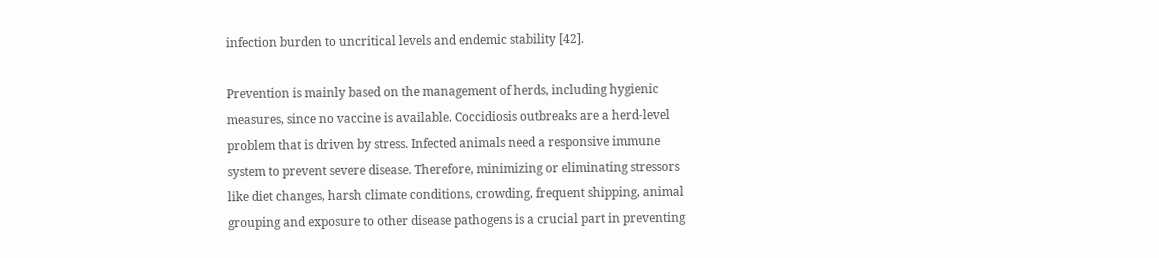infection burden to uncritical levels and endemic stability [42].

Prevention is mainly based on the management of herds, including hygienic measures, since no vaccine is available. Coccidiosis outbreaks are a herd-level problem that is driven by stress. Infected animals need a responsive immune system to prevent severe disease. Therefore, minimizing or eliminating stressors like diet changes, harsh climate conditions, crowding, frequent shipping, animal grouping and exposure to other disease pathogens is a crucial part in preventing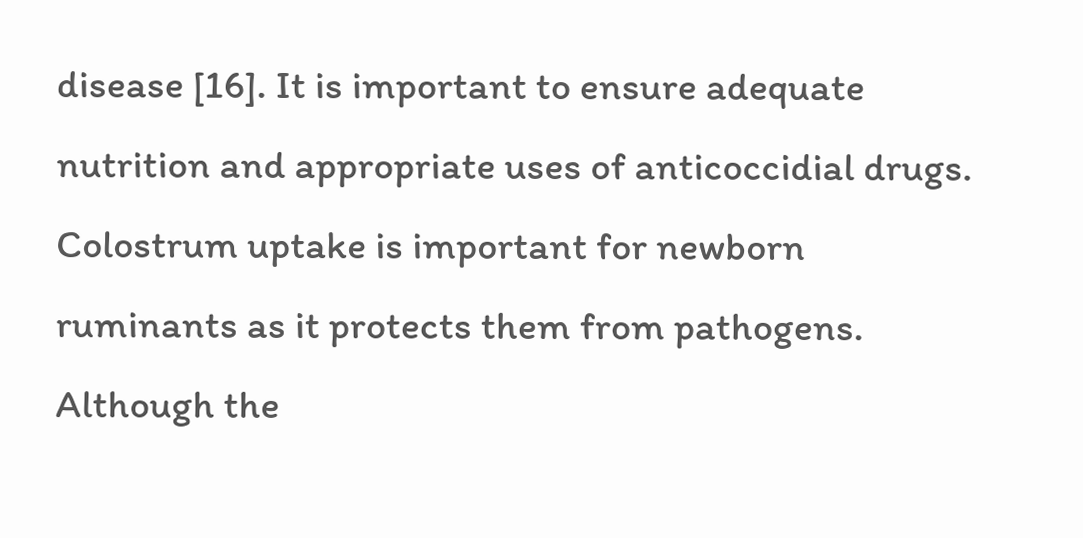disease [16]. It is important to ensure adequate nutrition and appropriate uses of anticoccidial drugs. Colostrum uptake is important for newborn ruminants as it protects them from pathogens. Although the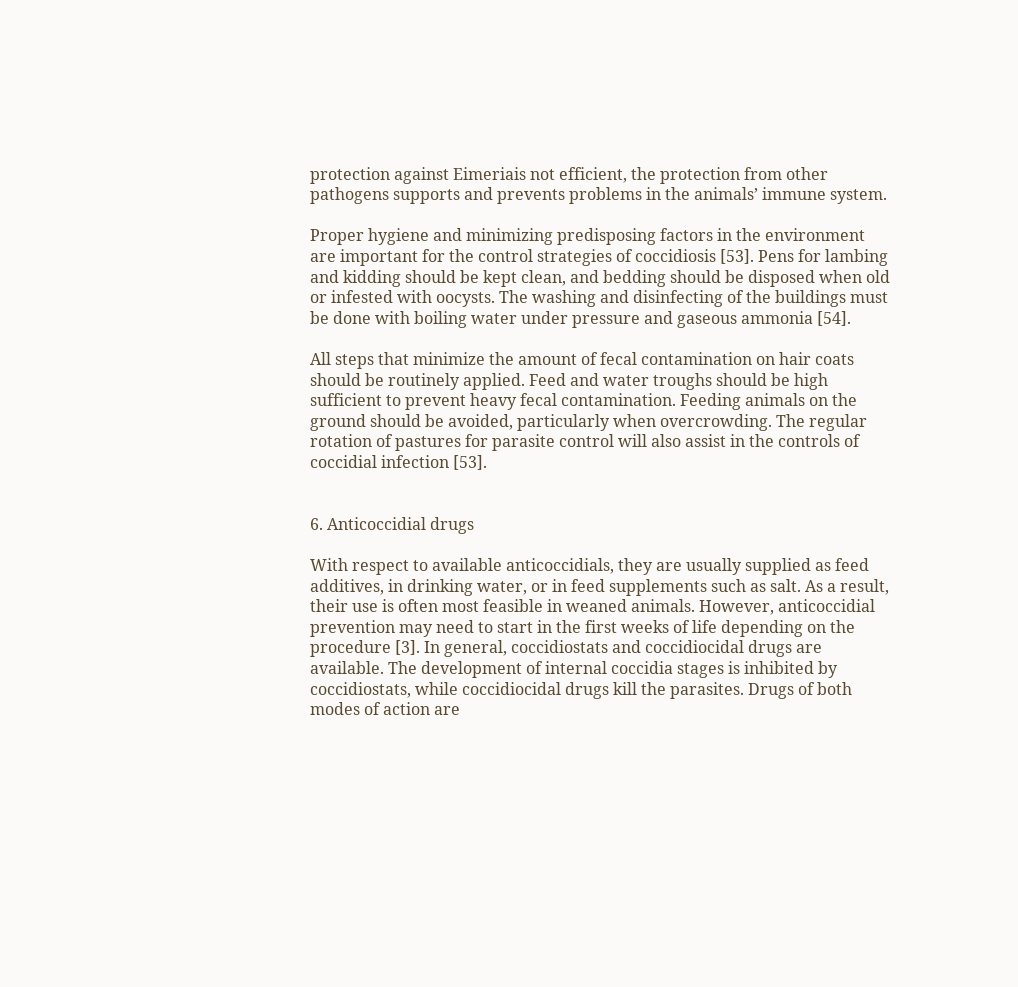protection against Eimeriais not efficient, the protection from other pathogens supports and prevents problems in the animals’ immune system.

Proper hygiene and minimizing predisposing factors in the environment are important for the control strategies of coccidiosis [53]. Pens for lambing and kidding should be kept clean, and bedding should be disposed when old or infested with oocysts. The washing and disinfecting of the buildings must be done with boiling water under pressure and gaseous ammonia [54].

All steps that minimize the amount of fecal contamination on hair coats should be routinely applied. Feed and water troughs should be high sufficient to prevent heavy fecal contamination. Feeding animals on the ground should be avoided, particularly when overcrowding. The regular rotation of pastures for parasite control will also assist in the controls of coccidial infection [53].


6. Anticoccidial drugs

With respect to available anticoccidials, they are usually supplied as feed additives, in drinking water, or in feed supplements such as salt. As a result, their use is often most feasible in weaned animals. However, anticoccidial prevention may need to start in the first weeks of life depending on the procedure [3]. In general, coccidiostats and coccidiocidal drugs are available. The development of internal coccidia stages is inhibited by coccidiostats, while coccidiocidal drugs kill the parasites. Drugs of both modes of action are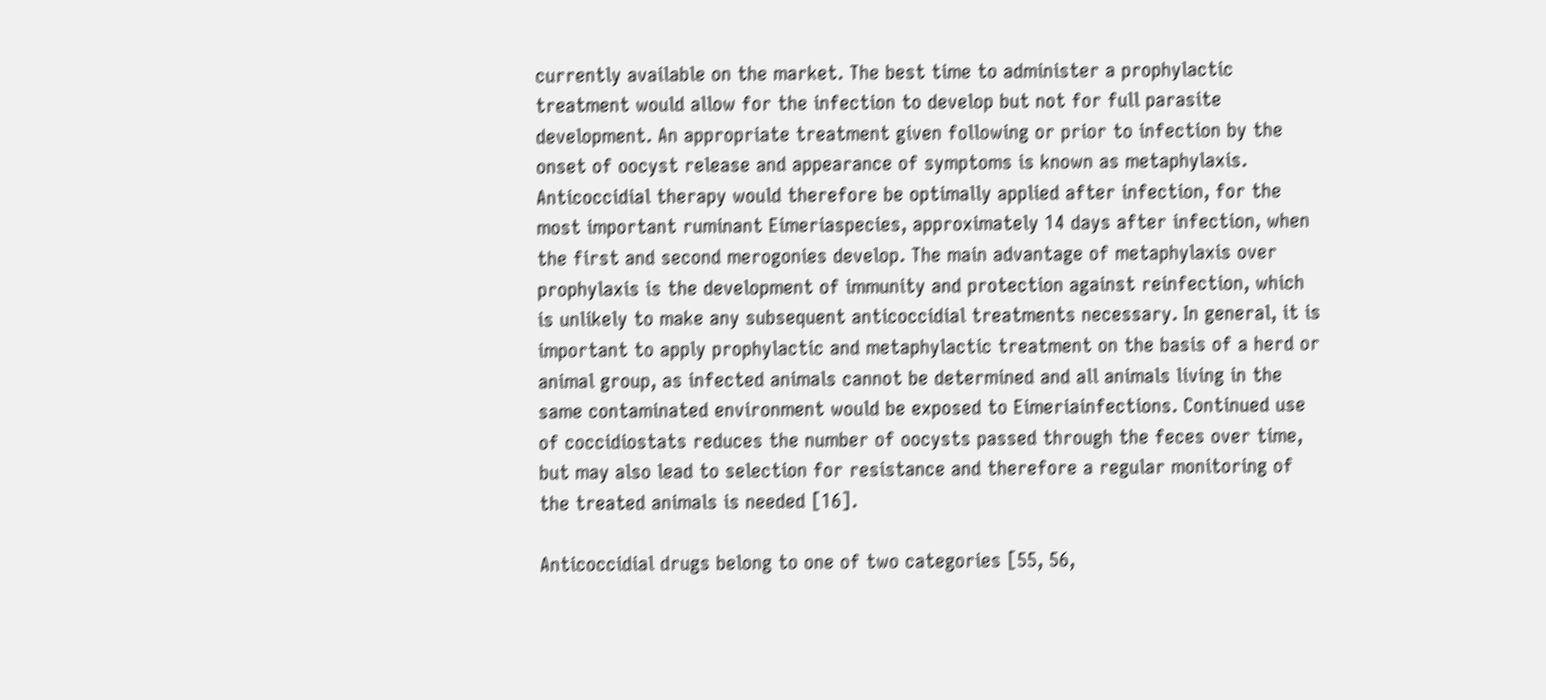currently available on the market. The best time to administer a prophylactic treatment would allow for the infection to develop but not for full parasite development. An appropriate treatment given following or prior to infection by the onset of oocyst release and appearance of symptoms is known as metaphylaxis. Anticoccidial therapy would therefore be optimally applied after infection, for the most important ruminant Eimeriaspecies, approximately 14 days after infection, when the first and second merogonies develop. The main advantage of metaphylaxis over prophylaxis is the development of immunity and protection against reinfection, which is unlikely to make any subsequent anticoccidial treatments necessary. In general, it is important to apply prophylactic and metaphylactic treatment on the basis of a herd or animal group, as infected animals cannot be determined and all animals living in the same contaminated environment would be exposed to Eimeriainfections. Continued use of coccidiostats reduces the number of oocysts passed through the feces over time, but may also lead to selection for resistance and therefore a regular monitoring of the treated animals is needed [16].

Anticoccidial drugs belong to one of two categories [55, 56,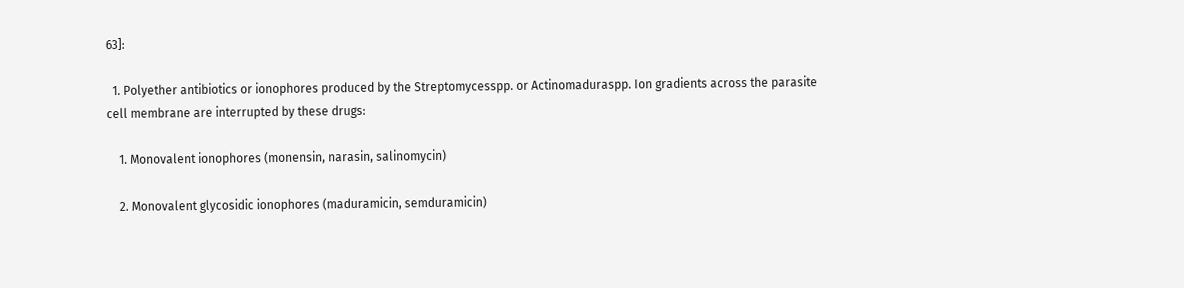63]:

  1. Polyether antibiotics or ionophores produced by the Streptomycesspp. or Actinomaduraspp. Ion gradients across the parasite cell membrane are interrupted by these drugs:

    1. Monovalent ionophores (monensin, narasin, salinomycin)

    2. Monovalent glycosidic ionophores (maduramicin, semduramicin)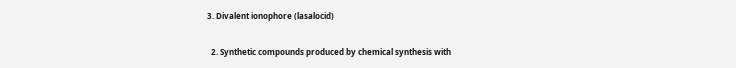3. Divalent ionophore (lasalocid)

  2. Synthetic compounds produced by chemical synthesis with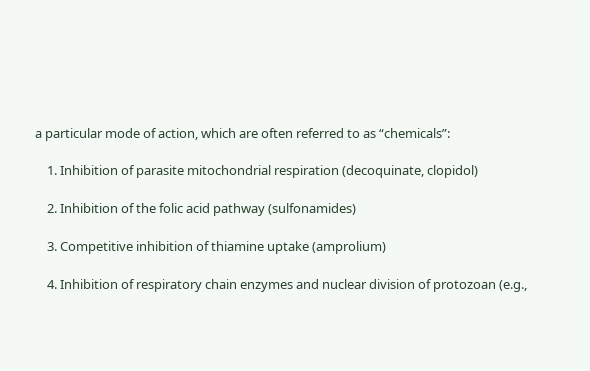a particular mode of action, which are often referred to as “chemicals”:

    1. Inhibition of parasite mitochondrial respiration (decoquinate, clopidol)

    2. Inhibition of the folic acid pathway (sulfonamides)

    3. Competitive inhibition of thiamine uptake (amprolium)

    4. Inhibition of respiratory chain enzymes and nuclear division of protozoan (e.g.,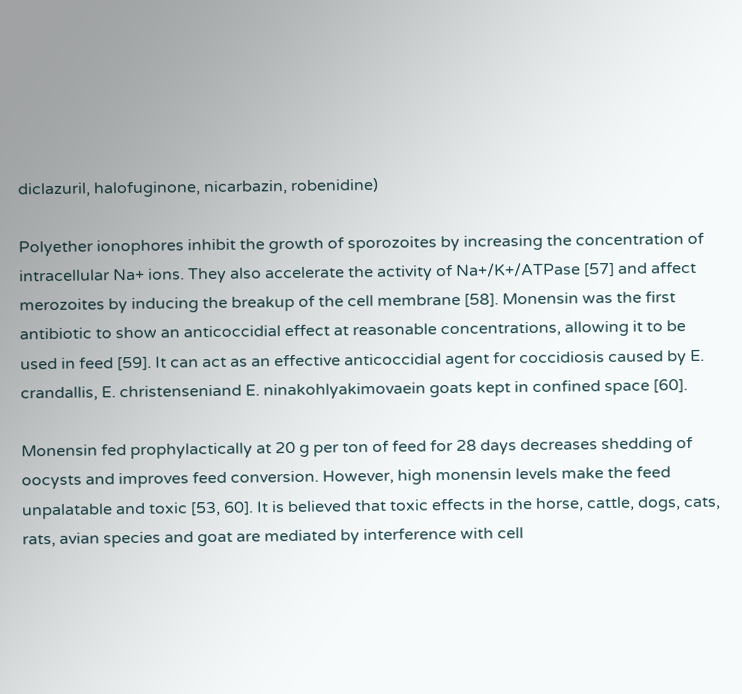diclazuril, halofuginone, nicarbazin, robenidine)

Polyether ionophores inhibit the growth of sporozoites by increasing the concentration of intracellular Na+ ions. They also accelerate the activity of Na+/K+/ATPase [57] and affect merozoites by inducing the breakup of the cell membrane [58]. Monensin was the first antibiotic to show an anticoccidial effect at reasonable concentrations, allowing it to be used in feed [59]. It can act as an effective anticoccidial agent for coccidiosis caused by E. crandallis, E. christenseniand E. ninakohlyakimovaein goats kept in confined space [60].

Monensin fed prophylactically at 20 g per ton of feed for 28 days decreases shedding of oocysts and improves feed conversion. However, high monensin levels make the feed unpalatable and toxic [53, 60]. It is believed that toxic effects in the horse, cattle, dogs, cats, rats, avian species and goat are mediated by interference with cell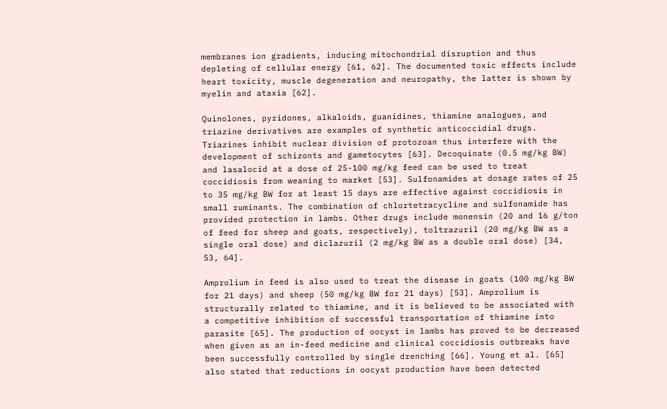membranes ion gradients, inducing mitochondrial disruption and thus depleting of cellular energy [61, 62]. The documented toxic effects include heart toxicity, muscle degeneration and neuropathy, the latter is shown by myelin and ataxia [62].

Quinolones, pyridones, alkaloids, guanidines, thiamine analogues, and triazine derivatives are examples of synthetic anticoccidial drugs. Triazines inhibit nuclear division of protozoan thus interfere with the development of schizonts and gametocytes [63]. Decoquinate (0.5 mg/kg BW) and lasalocid at a dose of 25-100 mg/kg feed can be used to treat coccidiosis from weaning to market [53]. Sulfonamides at dosage rates of 25 to 35 mg/kg BW for at least 15 days are effective against coccidiosis in small ruminants. The combination of chlortetracycline and sulfonamide has provided protection in lambs. Other drugs include monensin (20 and 16 g/ton of feed for sheep and goats, respectively), toltrazuril (20 mg/kg BW as a single oral dose) and diclazuril (2 mg/kg BW as a double oral dose) [34, 53, 64].

Amprolium in feed is also used to treat the disease in goats (100 mg/kg BW for 21 days) and sheep (50 mg/kg BW for 21 days) [53]. Amprolium is structurally related to thiamine, and it is believed to be associated with a competitive inhibition of successful transportation of thiamine into parasite [65]. The production of oocyst in lambs has proved to be decreased when given as an in-feed medicine and clinical coccidiosis outbreaks have been successfully controlled by single drenching [66]. Young et al. [65] also stated that reductions in oocyst production have been detected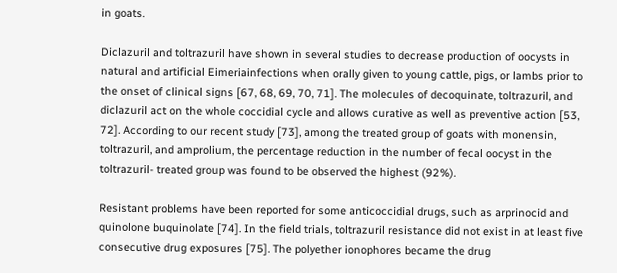in goats.

Diclazuril and toltrazuril have shown in several studies to decrease production of oocysts in natural and artificial Eimeriainfections when orally given to young cattle, pigs, or lambs prior to the onset of clinical signs [67, 68, 69, 70, 71]. The molecules of decoquinate, toltrazuril, and diclazuril act on the whole coccidial cycle and allows curative as well as preventive action [53, 72]. According to our recent study [73], among the treated group of goats with monensin, toltrazuril, and amprolium, the percentage reduction in the number of fecal oocyst in the toltrazuril- treated group was found to be observed the highest (92%).

Resistant problems have been reported for some anticoccidial drugs, such as arprinocid and quinolone buquinolate [74]. In the field trials, toltrazuril resistance did not exist in at least five consecutive drug exposures [75]. The polyether ionophores became the drug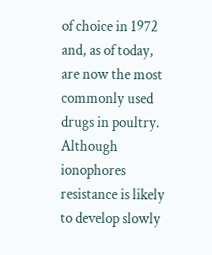of choice in 1972 and, as of today, are now the most commonly used drugs in poultry. Although ionophores resistance is likely to develop slowly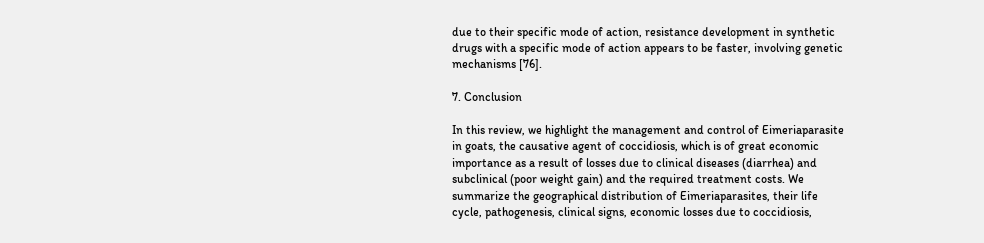due to their specific mode of action, resistance development in synthetic drugs with a specific mode of action appears to be faster, involving genetic mechanisms [76].

7. Conclusion

In this review, we highlight the management and control of Eimeriaparasite in goats, the causative agent of coccidiosis, which is of great economic importance as a result of losses due to clinical diseases (diarrhea) and subclinical (poor weight gain) and the required treatment costs. We summarize the geographical distribution of Eimeriaparasites, their life cycle, pathogenesis, clinical signs, economic losses due to coccidiosis,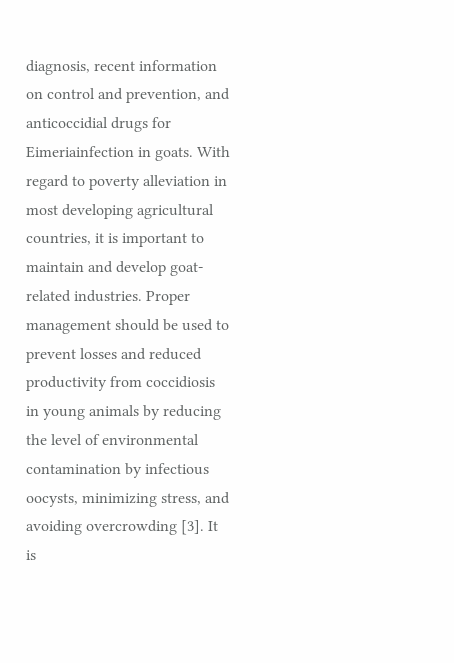diagnosis, recent information on control and prevention, and anticoccidial drugs for Eimeriainfection in goats. With regard to poverty alleviation in most developing agricultural countries, it is important to maintain and develop goat-related industries. Proper management should be used to prevent losses and reduced productivity from coccidiosis in young animals by reducing the level of environmental contamination by infectious oocysts, minimizing stress, and avoiding overcrowding [3]. It is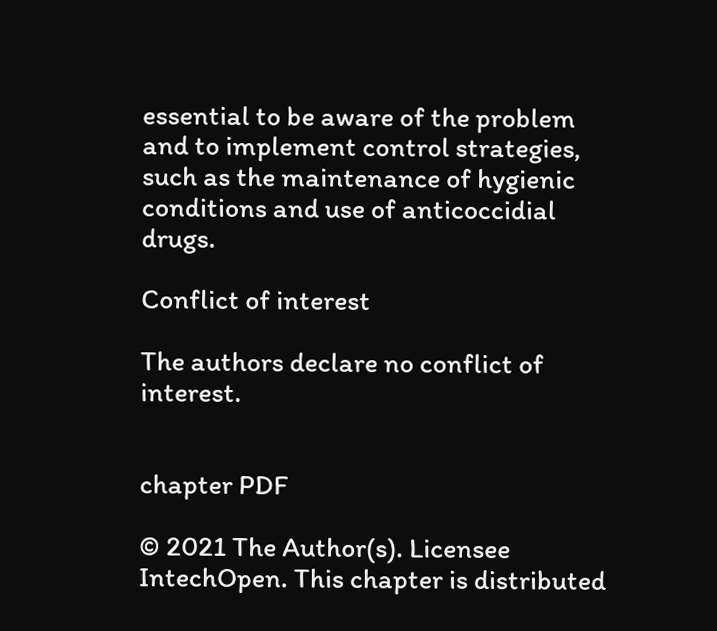essential to be aware of the problem and to implement control strategies, such as the maintenance of hygienic conditions and use of anticoccidial drugs.

Conflict of interest

The authors declare no conflict of interest.


chapter PDF

© 2021 The Author(s). Licensee IntechOpen. This chapter is distributed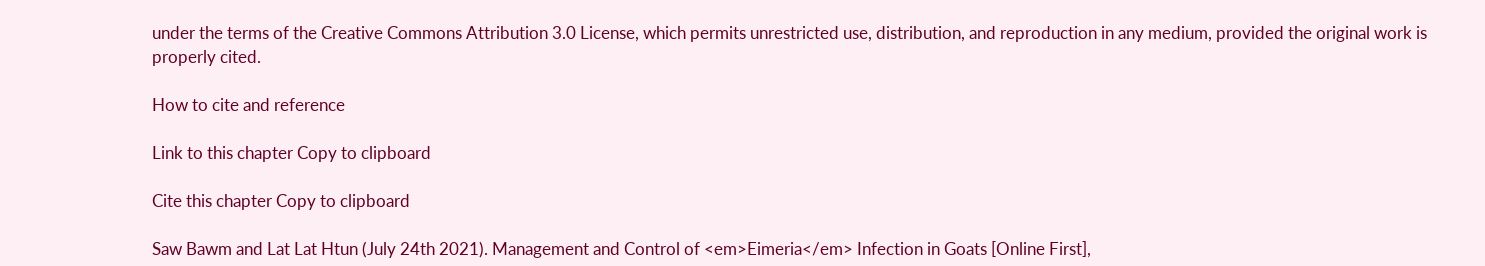under the terms of the Creative Commons Attribution 3.0 License, which permits unrestricted use, distribution, and reproduction in any medium, provided the original work is properly cited.

How to cite and reference

Link to this chapter Copy to clipboard

Cite this chapter Copy to clipboard

Saw Bawm and Lat Lat Htun (July 24th 2021). Management and Control of <em>Eimeria</em> Infection in Goats [Online First],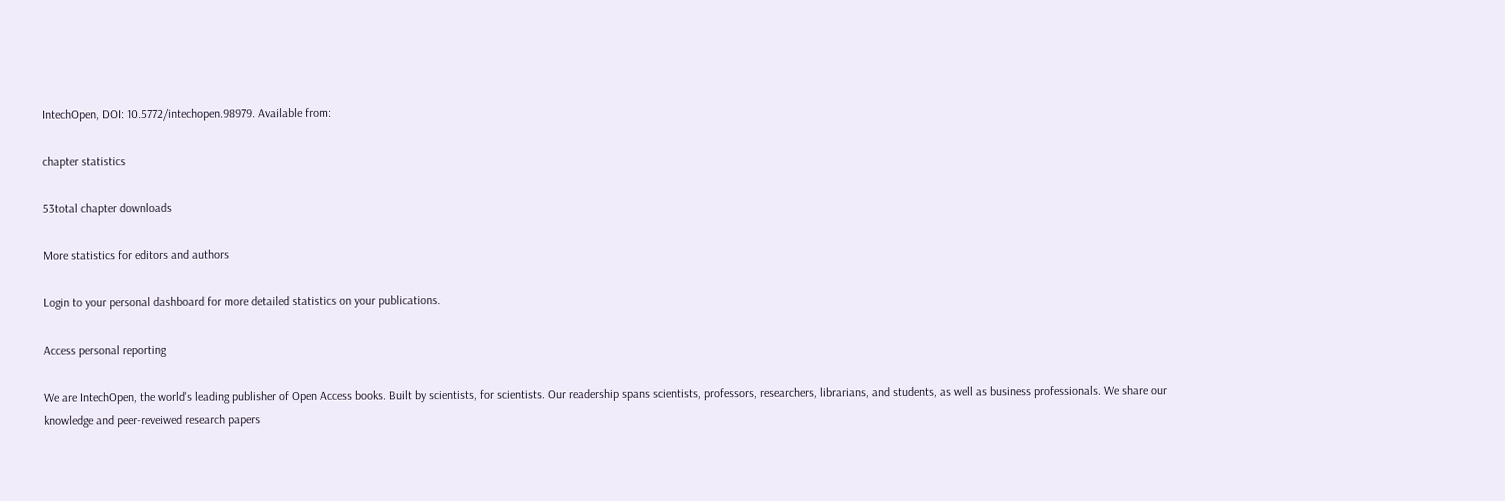IntechOpen, DOI: 10.5772/intechopen.98979. Available from:

chapter statistics

53total chapter downloads

More statistics for editors and authors

Login to your personal dashboard for more detailed statistics on your publications.

Access personal reporting

We are IntechOpen, the world's leading publisher of Open Access books. Built by scientists, for scientists. Our readership spans scientists, professors, researchers, librarians, and students, as well as business professionals. We share our knowledge and peer-reveiwed research papers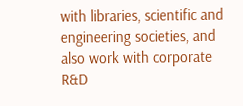with libraries, scientific and engineering societies, and also work with corporate R&D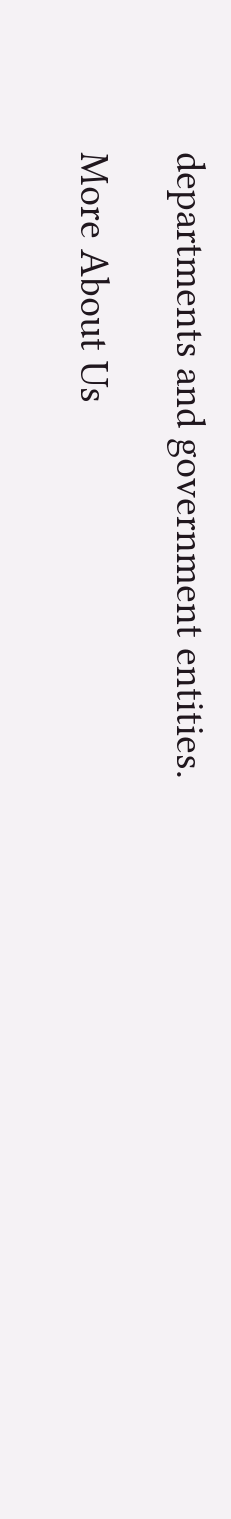departments and government entities.

More About Us